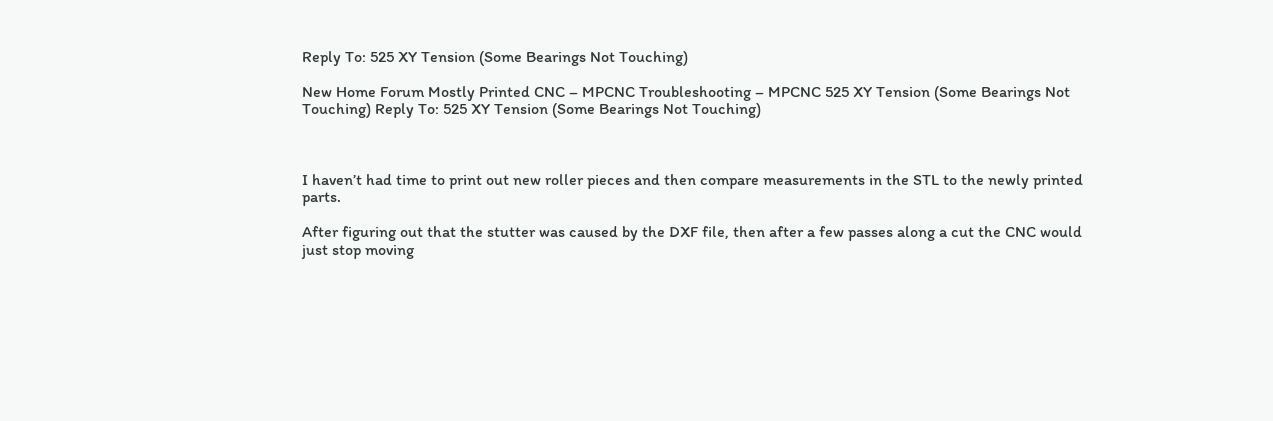Reply To: 525 XY Tension (Some Bearings Not Touching)

New Home Forum Mostly Printed CNC – MPCNC Troubleshooting – MPCNC 525 XY Tension (Some Bearings Not Touching) Reply To: 525 XY Tension (Some Bearings Not Touching)



I haven’t had time to print out new roller pieces and then compare measurements in the STL to the newly printed parts.

After figuring out that the stutter was caused by the DXF file, then after a few passes along a cut the CNC would just stop moving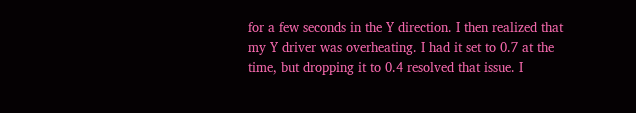for a few seconds in the Y direction. I then realized that my Y driver was overheating. I had it set to 0.7 at the time, but dropping it to 0.4 resolved that issue. I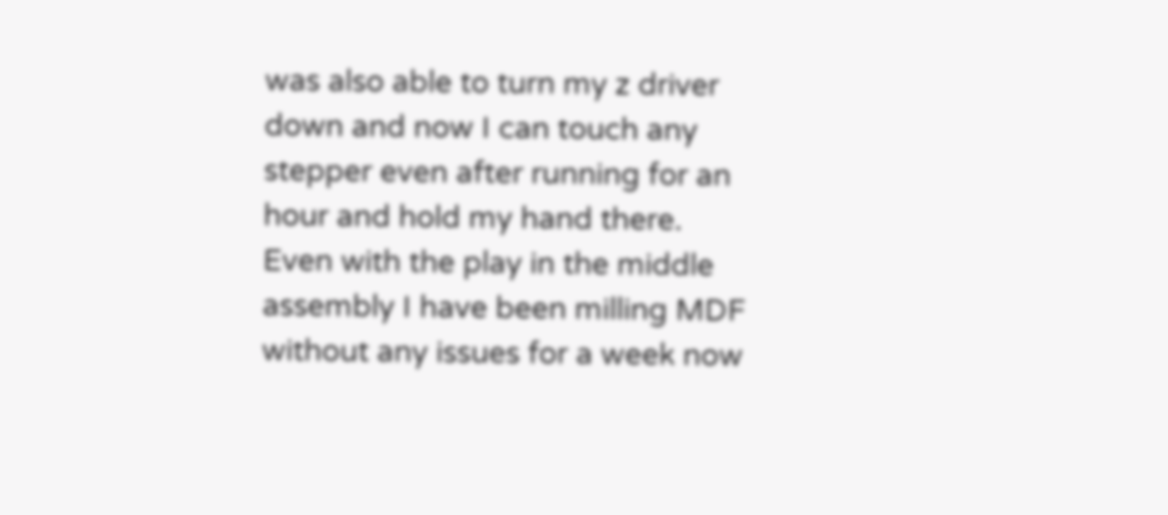was also able to turn my z driver down and now I can touch any stepper even after running for an hour and hold my hand there. Even with the play in the middle assembly I have been milling MDF without any issues for a week now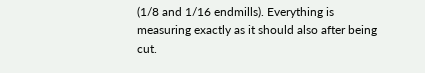(1/8 and 1/16 endmills). Everything is measuring exactly as it should also after being cut.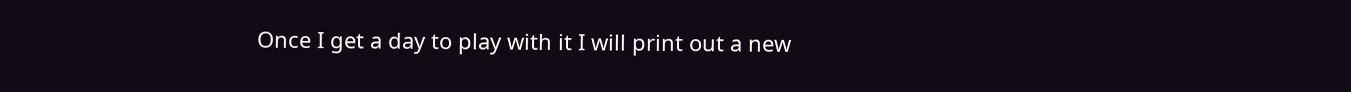Once I get a day to play with it I will print out a new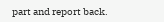part and report back.